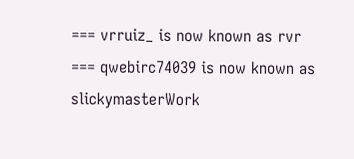=== vrruiz_ is now known as rvr
=== qwebirc74039 is now known as slickymasterWork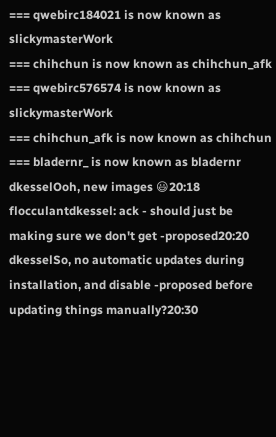=== qwebirc184021 is now known as slickymasterWork
=== chihchun is now known as chihchun_afk
=== qwebirc576574 is now known as slickymasterWork
=== chihchun_afk is now known as chihchun
=== bladernr_ is now known as bladernr
dkesselOoh, new images 😃20:18
flocculantdkessel: ack - should just be making sure we don't get -proposed20:20
dkesselSo, no automatic updates during installation, and disable -proposed before updating things manually?20:30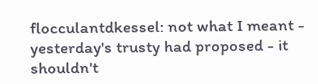flocculantdkessel: not what I meant - yesterday's trusty had proposed - it shouldn't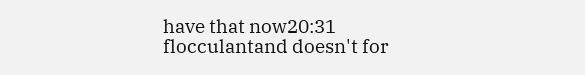have that now20:31
flocculantand doesn't for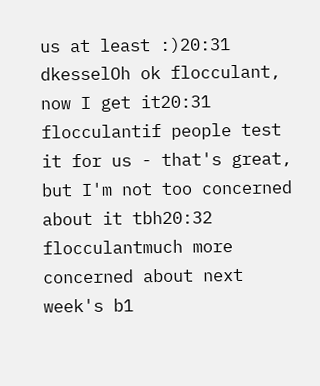us at least :)20:31
dkesselOh ok flocculant, now I get it20:31
flocculantif people test it for us - that's great, but I'm not too concerned about it tbh20:32
flocculantmuch more concerned about next week's b1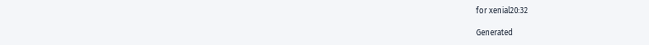for xenial20:32

Generated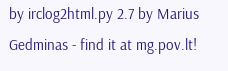by irclog2html.py 2.7 by Marius Gedminas - find it at mg.pov.lt!